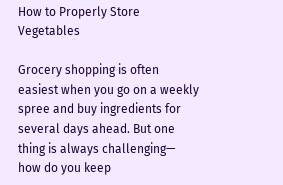How to Properly Store Vegetables

Grocery shopping is often easiest when you go on a weekly spree and buy ingredients for several days ahead. But one thing is always challenging— how do you keep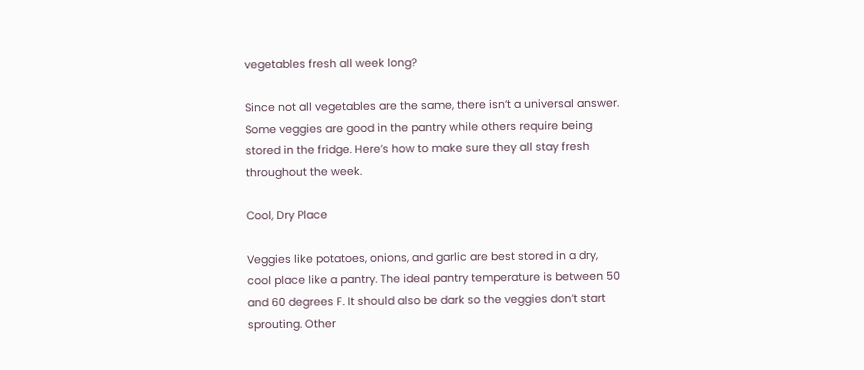vegetables fresh all week long?

Since not all vegetables are the same, there isn’t a universal answer. Some veggies are good in the pantry while others require being stored in the fridge. Here’s how to make sure they all stay fresh throughout the week.

Cool, Dry Place

Veggies like potatoes, onions, and garlic are best stored in a dry, cool place like a pantry. The ideal pantry temperature is between 50 and 60 degrees F. It should also be dark so the veggies don’t start sprouting. Other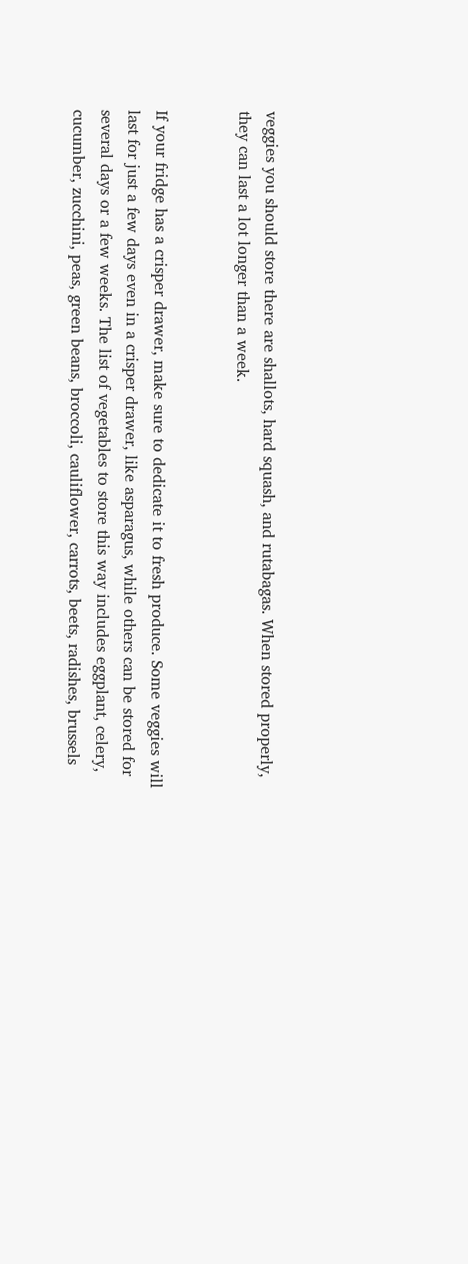veggies you should store there are shallots, hard squash, and rutabagas. When stored properly, they can last a lot longer than a week.


If your fridge has a crisper drawer, make sure to dedicate it to fresh produce. Some veggies will last for just a few days even in a crisper drawer, like asparagus, while others can be stored for several days or a few weeks. The list of vegetables to store this way includes eggplant, celery, cucumber, zucchini, peas, green beans, broccoli, cauliflower, carrots, beets, radishes, brussels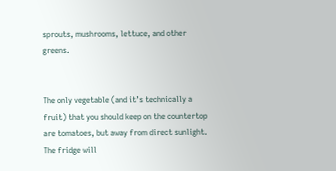sprouts, mushrooms, lettuce, and other greens.


The only vegetable (and it’s technically a fruit) that you should keep on the countertop are tomatoes, but away from direct sunlight. The fridge will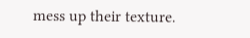mess up their texture.